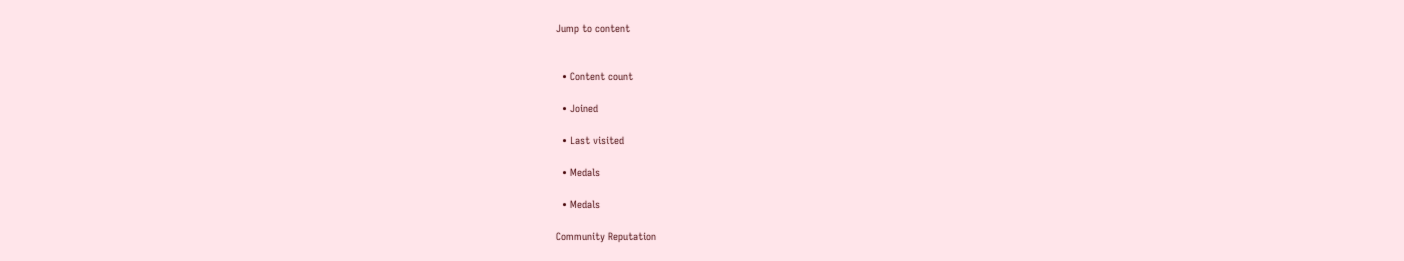Jump to content


  • Content count

  • Joined

  • Last visited

  • Medals

  • Medals

Community Reputation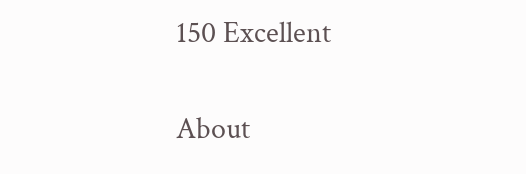150 Excellent

About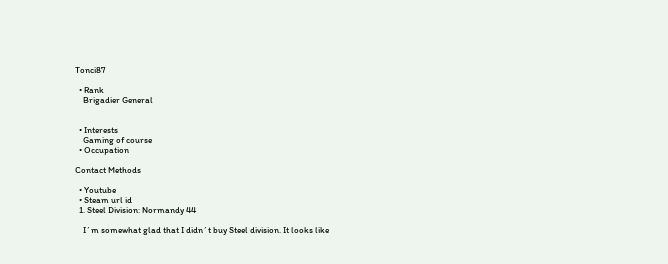Tonci87

  • Rank
    Brigadier General


  • Interests
    Gaming of course
  • Occupation

Contact Methods

  • Youtube
  • Steam url id
  1. Steel Division: Normandy 44

    I´m somewhat glad that I didn´t buy Steel division. It looks like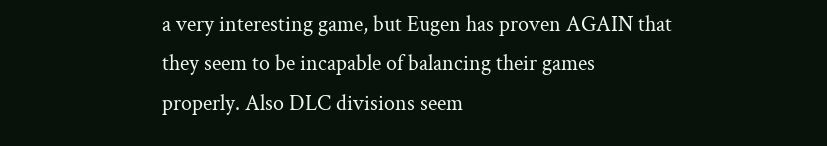a very interesting game, but Eugen has proven AGAIN that they seem to be incapable of balancing their games properly. Also DLC divisions seem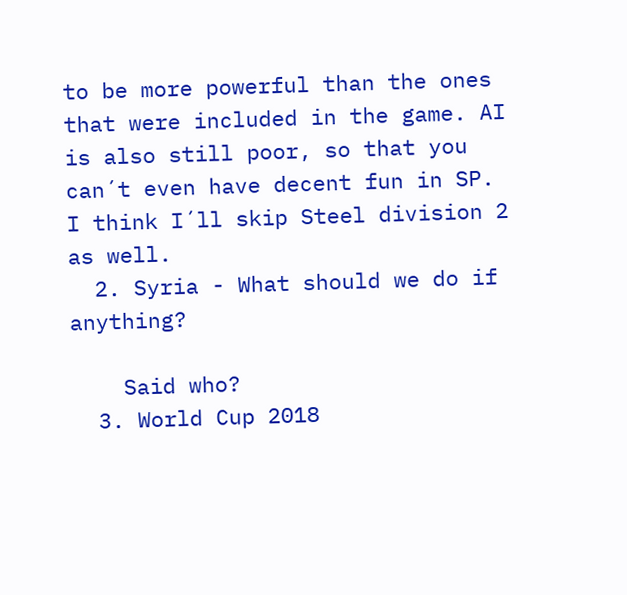to be more powerful than the ones that were included in the game. AI is also still poor, so that you can´t even have decent fun in SP. I think I´ll skip Steel division 2 as well.
  2. Syria - What should we do if anything?

    Said who?
  3. World Cup 2018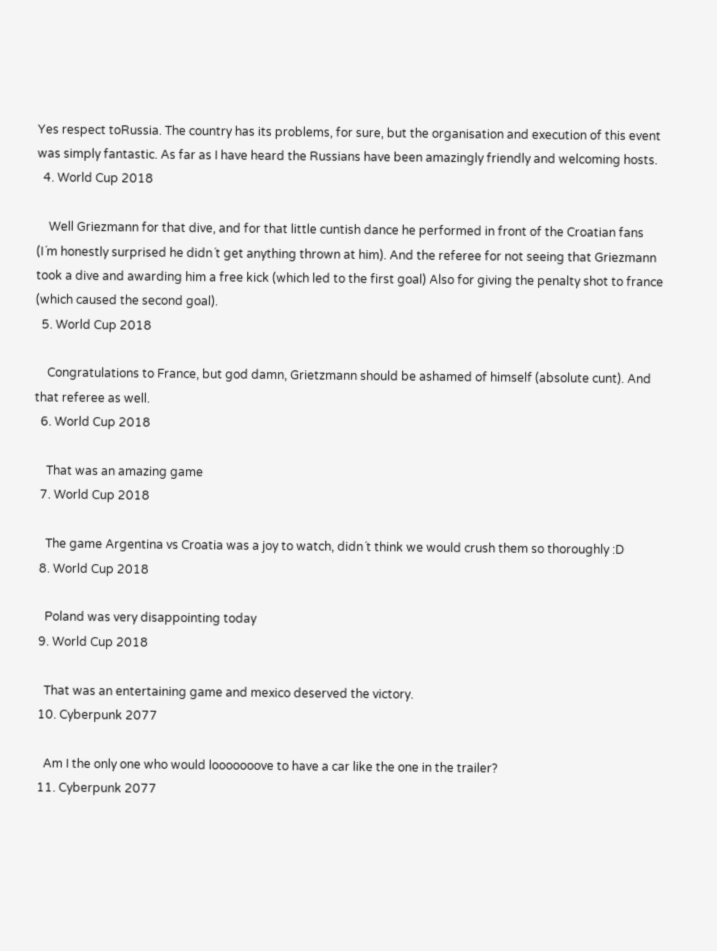Yes respect toRussia. The country has its problems, for sure, but the organisation and execution of this event was simply fantastic. As far as I have heard the Russians have been amazingly friendly and welcoming hosts.
  4. World Cup 2018

    Well Griezmann for that dive, and for that little cuntish dance he performed in front of the Croatian fans (I´m honestly surprised he didn´t get anything thrown at him). And the referee for not seeing that Griezmann took a dive and awarding him a free kick (which led to the first goal) Also for giving the penalty shot to france (which caused the second goal).
  5. World Cup 2018

    Congratulations to France, but god damn, Grietzmann should be ashamed of himself (absolute cunt). And that referee as well.
  6. World Cup 2018

    That was an amazing game
  7. World Cup 2018

    The game Argentina vs Croatia was a joy to watch, didn´t think we would crush them so thoroughly :D
  8. World Cup 2018

    Poland was very disappointing today
  9. World Cup 2018

    That was an entertaining game and mexico deserved the victory.
  10. Cyberpunk 2077

    Am I the only one who would looooooove to have a car like the one in the trailer?
  11. Cyberpunk 2077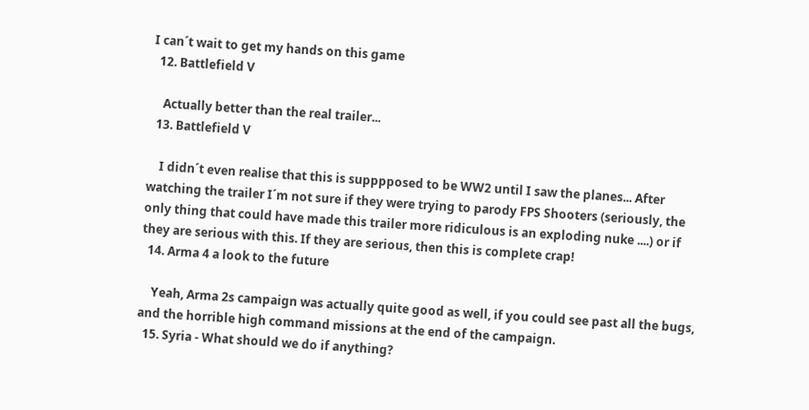I can´t wait to get my hands on this game
  12. Battlefield V

    Actually better than the real trailer...
  13. Battlefield V

    I didn´t even realise that this is supppposed to be WW2 until I saw the planes... After watching the trailer I´m not sure if they were trying to parody FPS Shooters (seriously, the only thing that could have made this trailer more ridiculous is an exploding nuke ....) or if they are serious with this. If they are serious, then this is complete crap!
  14. Arma 4 a look to the future

    Yeah, Arma 2s campaign was actually quite good as well, if you could see past all the bugs, and the horrible high command missions at the end of the campaign.
  15. Syria - What should we do if anything?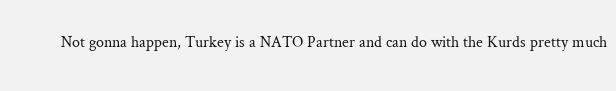Not gonna happen, Turkey is a NATO Partner and can do with the Kurds pretty much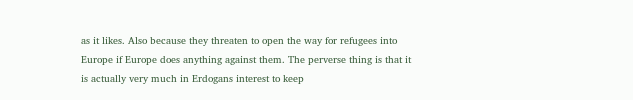as it likes. Also because they threaten to open the way for refugees into Europe if Europe does anything against them. The perverse thing is that it is actually very much in Erdogans interest to keep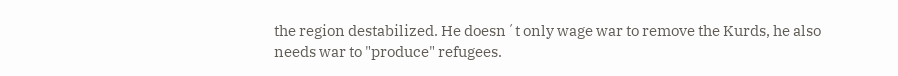the region destabilized. He doesn´t only wage war to remove the Kurds, he also needs war to "produce" refugees.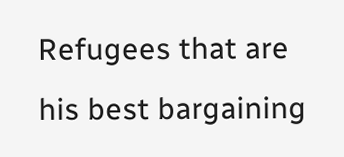Refugees that are his best bargaining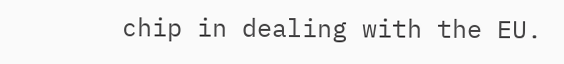chip in dealing with the EU.